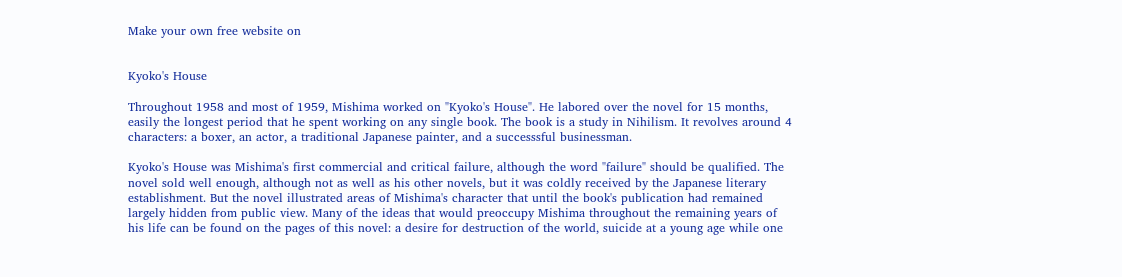Make your own free website on


Kyoko's House

Throughout 1958 and most of 1959, Mishima worked on "Kyoko's House". He labored over the novel for 15 months, easily the longest period that he spent working on any single book. The book is a study in Nihilism. It revolves around 4 characters: a boxer, an actor, a traditional Japanese painter, and a successsful businessman.

Kyoko's House was Mishima's first commercial and critical failure, although the word "failure" should be qualified. The novel sold well enough, although not as well as his other novels, but it was coldly received by the Japanese literary establishment. But the novel illustrated areas of Mishima's character that until the book's publication had remained largely hidden from public view. Many of the ideas that would preoccupy Mishima throughout the remaining years of his life can be found on the pages of this novel: a desire for destruction of the world, suicide at a young age while one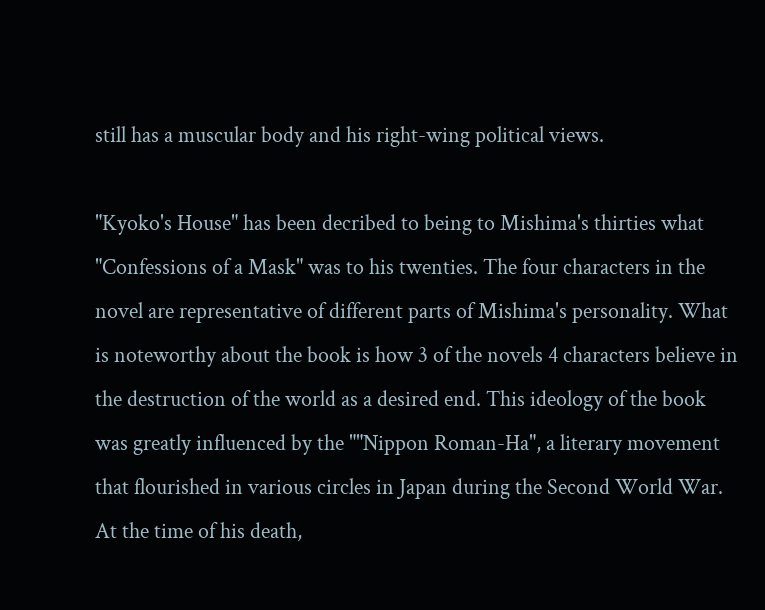still has a muscular body and his right-wing political views.

"Kyoko's House" has been decribed to being to Mishima's thirties what "Confessions of a Mask" was to his twenties. The four characters in the novel are representative of different parts of Mishima's personality. What is noteworthy about the book is how 3 of the novels 4 characters believe in the destruction of the world as a desired end. This ideology of the book was greatly influenced by the ""Nippon Roman-Ha", a literary movement that flourished in various circles in Japan during the Second World War. At the time of his death,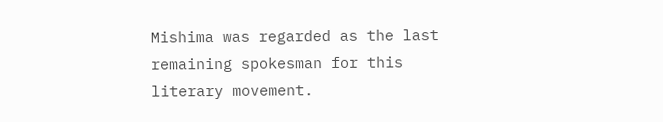Mishima was regarded as the last remaining spokesman for this literary movement.